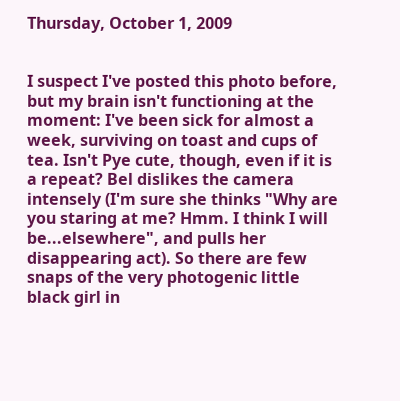Thursday, October 1, 2009


I suspect I've posted this photo before, but my brain isn't functioning at the moment: I've been sick for almost a week, surviving on toast and cups of tea. Isn't Pye cute, though, even if it is a repeat? Bel dislikes the camera intensely (I'm sure she thinks "Why are you staring at me? Hmm. I think I will be...elsewhere", and pulls her disappearing act). So there are few snaps of the very photogenic little black girl in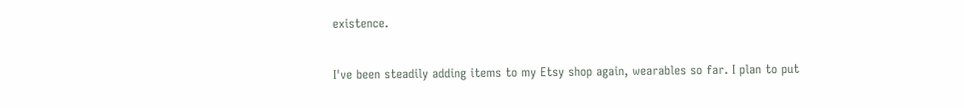existence.

I've been steadily adding items to my Etsy shop again, wearables so far. I plan to put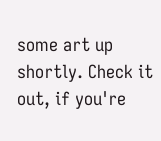some art up shortly. Check it out, if you're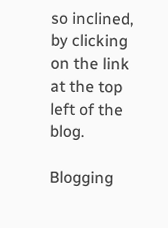so inclined, by clicking on the link at the top left of the blog.

Blogging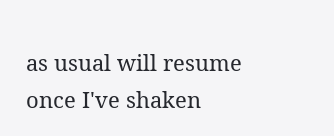as usual will resume once I've shaken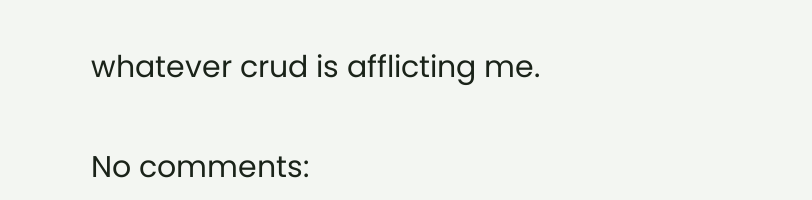whatever crud is afflicting me.

No comments: